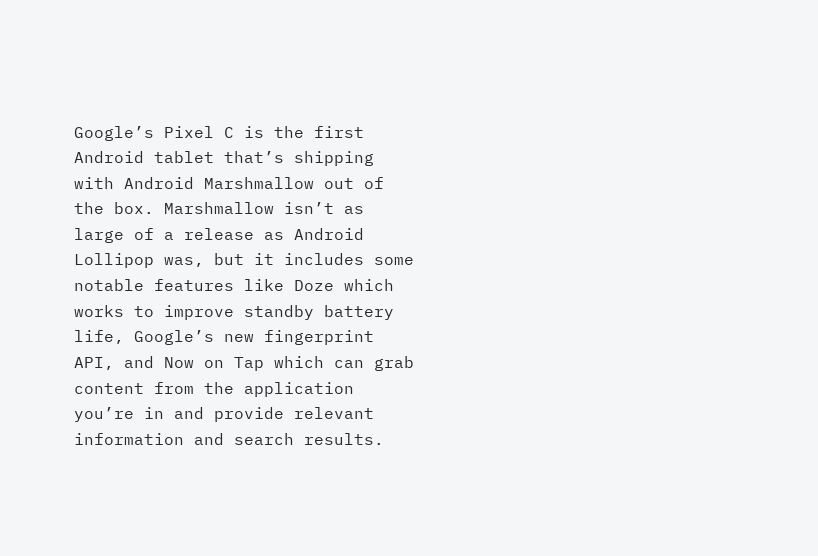Google’s Pixel C is the first Android tablet that’s shipping with Android Marshmallow out of the box. Marshmallow isn’t as large of a release as Android Lollipop was, but it includes some notable features like Doze which works to improve standby battery life, Google’s new fingerprint API, and Now on Tap which can grab content from the application you’re in and provide relevant information and search results.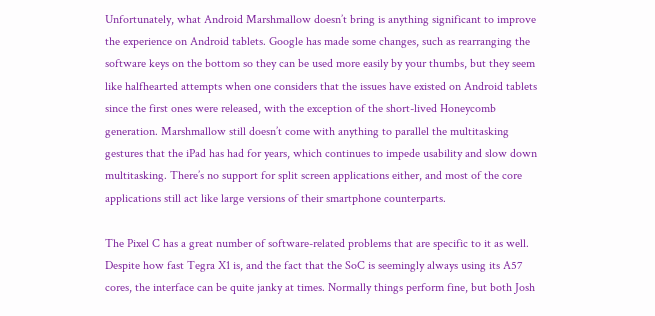Unfortunately, what Android Marshmallow doesn’t bring is anything significant to improve the experience on Android tablets. Google has made some changes, such as rearranging the software keys on the bottom so they can be used more easily by your thumbs, but they seem like halfhearted attempts when one considers that the issues have existed on Android tablets since the first ones were released, with the exception of the short-lived Honeycomb generation. Marshmallow still doesn’t come with anything to parallel the multitasking gestures that the iPad has had for years, which continues to impede usability and slow down multitasking. There’s no support for split screen applications either, and most of the core applications still act like large versions of their smartphone counterparts.

The Pixel C has a great number of software-related problems that are specific to it as well. Despite how fast Tegra X1 is, and the fact that the SoC is seemingly always using its A57 cores, the interface can be quite janky at times. Normally things perform fine, but both Josh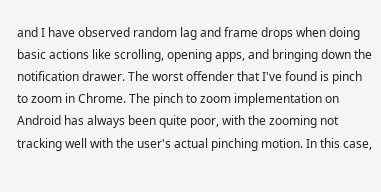and I have observed random lag and frame drops when doing basic actions like scrolling, opening apps, and bringing down the notification drawer. The worst offender that I've found is pinch to zoom in Chrome. The pinch to zoom implementation on Android has always been quite poor, with the zooming not tracking well with the user's actual pinching motion. In this case,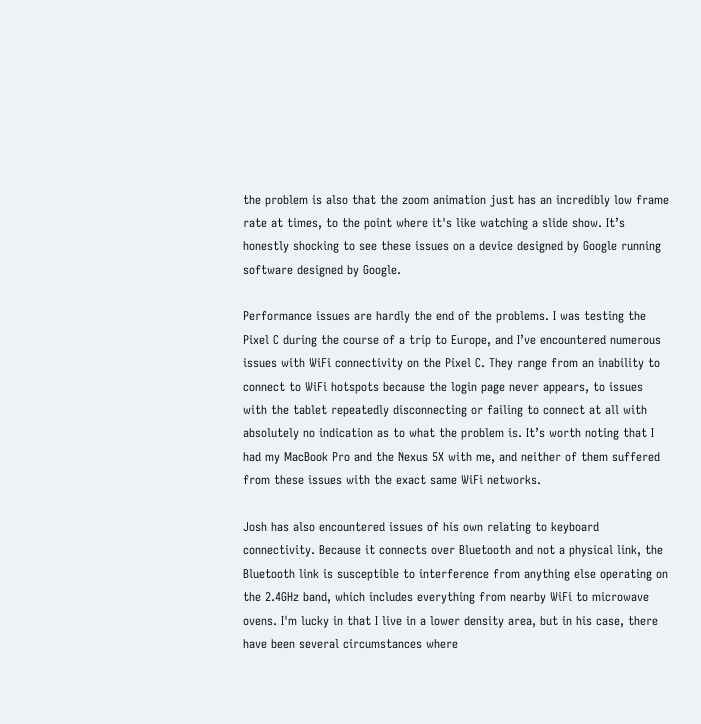the problem is also that the zoom animation just has an incredibly low frame rate at times, to the point where it's like watching a slide show. It’s honestly shocking to see these issues on a device designed by Google running software designed by Google.

Performance issues are hardly the end of the problems. I was testing the Pixel C during the course of a trip to Europe, and I’ve encountered numerous issues with WiFi connectivity on the Pixel C. They range from an inability to connect to WiFi hotspots because the login page never appears, to issues with the tablet repeatedly disconnecting or failing to connect at all with absolutely no indication as to what the problem is. It’s worth noting that I had my MacBook Pro and the Nexus 5X with me, and neither of them suffered from these issues with the exact same WiFi networks.

Josh has also encountered issues of his own relating to keyboard connectivity. Because it connects over Bluetooth and not a physical link, the Bluetooth link is susceptible to interference from anything else operating on the 2.4GHz band, which includes everything from nearby WiFi to microwave ovens. I'm lucky in that I live in a lower density area, but in his case, there have been several circumstances where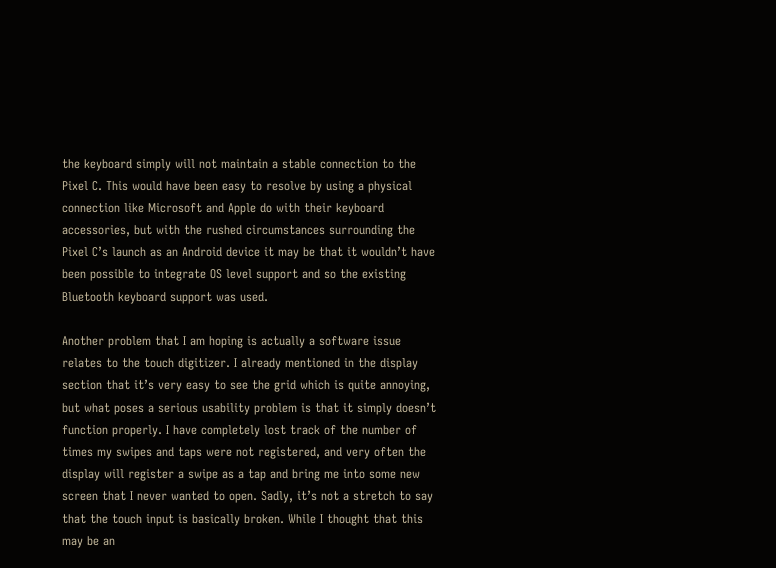the keyboard simply will not maintain a stable connection to the Pixel C. This would have been easy to resolve by using a physical connection like Microsoft and Apple do with their keyboard accessories, but with the rushed circumstances surrounding the Pixel C’s launch as an Android device it may be that it wouldn’t have been possible to integrate OS level support and so the existing Bluetooth keyboard support was used.

Another problem that I am hoping is actually a software issue relates to the touch digitizer. I already mentioned in the display section that it’s very easy to see the grid which is quite annoying, but what poses a serious usability problem is that it simply doesn’t function properly. I have completely lost track of the number of times my swipes and taps were not registered, and very often the display will register a swipe as a tap and bring me into some new screen that I never wanted to open. Sadly, it’s not a stretch to say that the touch input is basically broken. While I thought that this may be an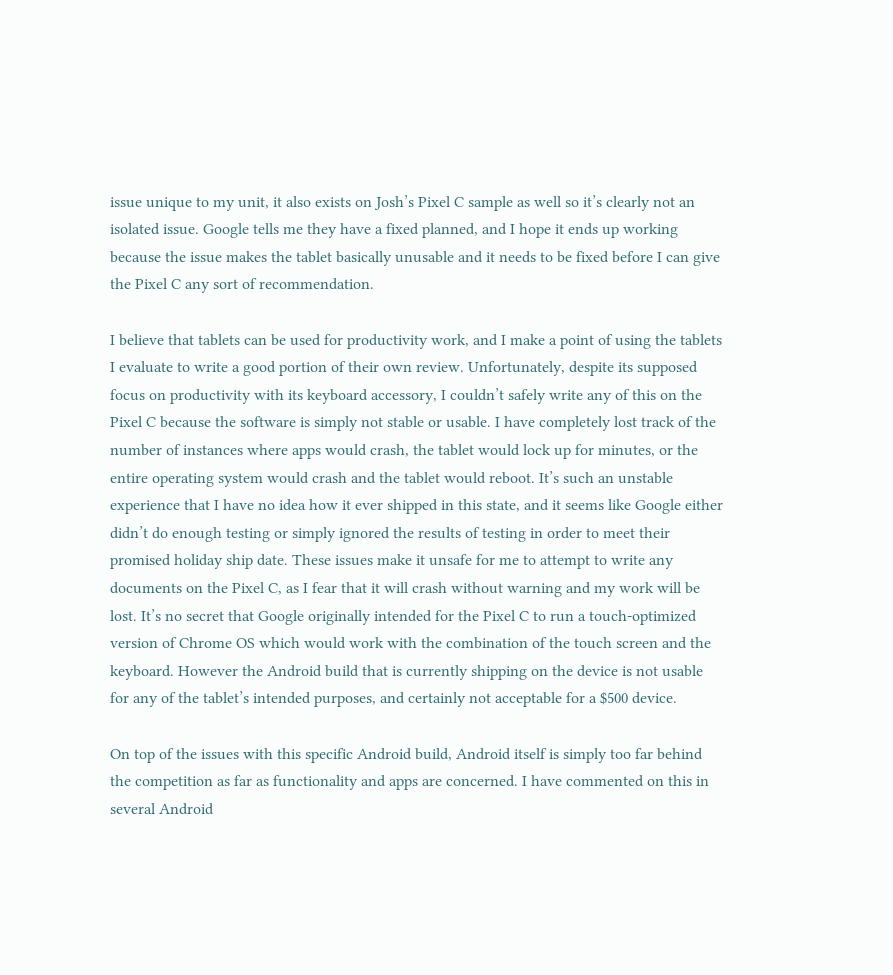issue unique to my unit, it also exists on Josh’s Pixel C sample as well so it’s clearly not an isolated issue. Google tells me they have a fixed planned, and I hope it ends up working because the issue makes the tablet basically unusable and it needs to be fixed before I can give the Pixel C any sort of recommendation.

I believe that tablets can be used for productivity work, and I make a point of using the tablets I evaluate to write a good portion of their own review. Unfortunately, despite its supposed focus on productivity with its keyboard accessory, I couldn’t safely write any of this on the Pixel C because the software is simply not stable or usable. I have completely lost track of the number of instances where apps would crash, the tablet would lock up for minutes, or the entire operating system would crash and the tablet would reboot. It’s such an unstable experience that I have no idea how it ever shipped in this state, and it seems like Google either didn’t do enough testing or simply ignored the results of testing in order to meet their promised holiday ship date. These issues make it unsafe for me to attempt to write any documents on the Pixel C, as I fear that it will crash without warning and my work will be lost. It’s no secret that Google originally intended for the Pixel C to run a touch-optimized version of Chrome OS which would work with the combination of the touch screen and the keyboard. However the Android build that is currently shipping on the device is not usable for any of the tablet’s intended purposes, and certainly not acceptable for a $500 device.

On top of the issues with this specific Android build, Android itself is simply too far behind the competition as far as functionality and apps are concerned. I have commented on this in several Android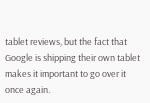tablet reviews, but the fact that Google is shipping their own tablet makes it important to go over it once again.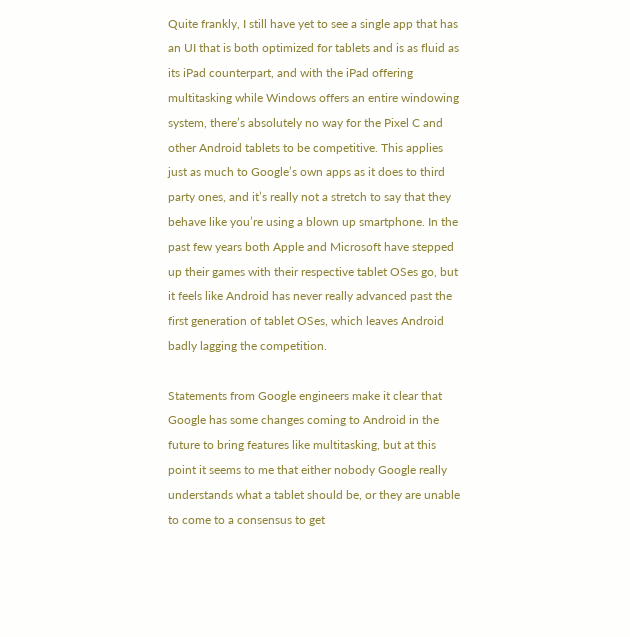Quite frankly, I still have yet to see a single app that has an UI that is both optimized for tablets and is as fluid as its iPad counterpart, and with the iPad offering multitasking while Windows offers an entire windowing system, there’s absolutely no way for the Pixel C and other Android tablets to be competitive. This applies just as much to Google’s own apps as it does to third party ones, and it’s really not a stretch to say that they behave like you’re using a blown up smartphone. In the past few years both Apple and Microsoft have stepped up their games with their respective tablet OSes go, but it feels like Android has never really advanced past the first generation of tablet OSes, which leaves Android badly lagging the competition.

Statements from Google engineers make it clear that Google has some changes coming to Android in the future to bring features like multitasking, but at this point it seems to me that either nobody Google really understands what a tablet should be, or they are unable to come to a consensus to get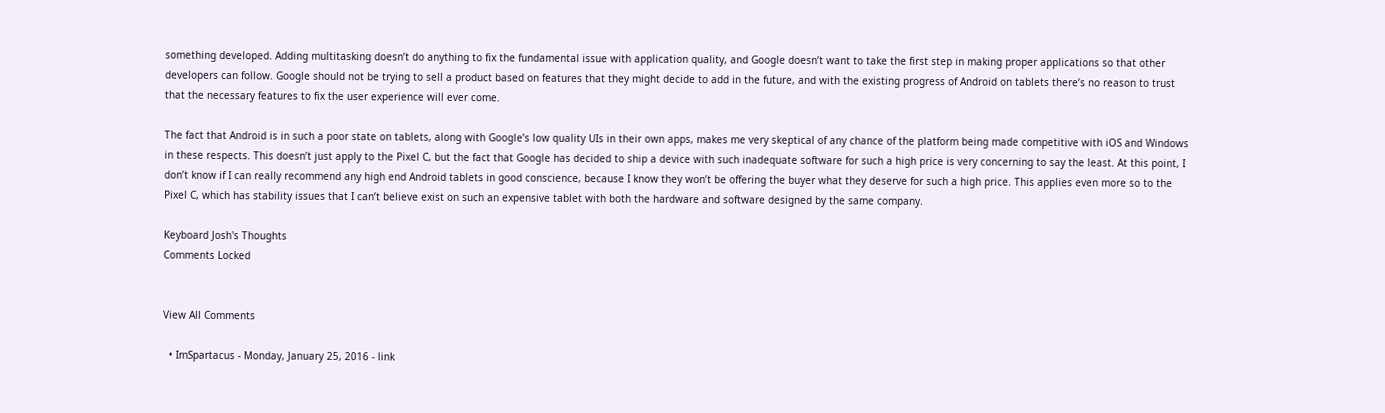something developed. Adding multitasking doesn’t do anything to fix the fundamental issue with application quality, and Google doesn’t want to take the first step in making proper applications so that other developers can follow. Google should not be trying to sell a product based on features that they might decide to add in the future, and with the existing progress of Android on tablets there’s no reason to trust that the necessary features to fix the user experience will ever come.

The fact that Android is in such a poor state on tablets, along with Google’s low quality UIs in their own apps, makes me very skeptical of any chance of the platform being made competitive with iOS and Windows in these respects. This doesn’t just apply to the Pixel C, but the fact that Google has decided to ship a device with such inadequate software for such a high price is very concerning to say the least. At this point, I don’t know if I can really recommend any high end Android tablets in good conscience, because I know they won’t be offering the buyer what they deserve for such a high price. This applies even more so to the Pixel C, which has stability issues that I can’t believe exist on such an expensive tablet with both the hardware and software designed by the same company.

Keyboard Josh's Thoughts
Comments Locked


View All Comments

  • ImSpartacus - Monday, January 25, 2016 - link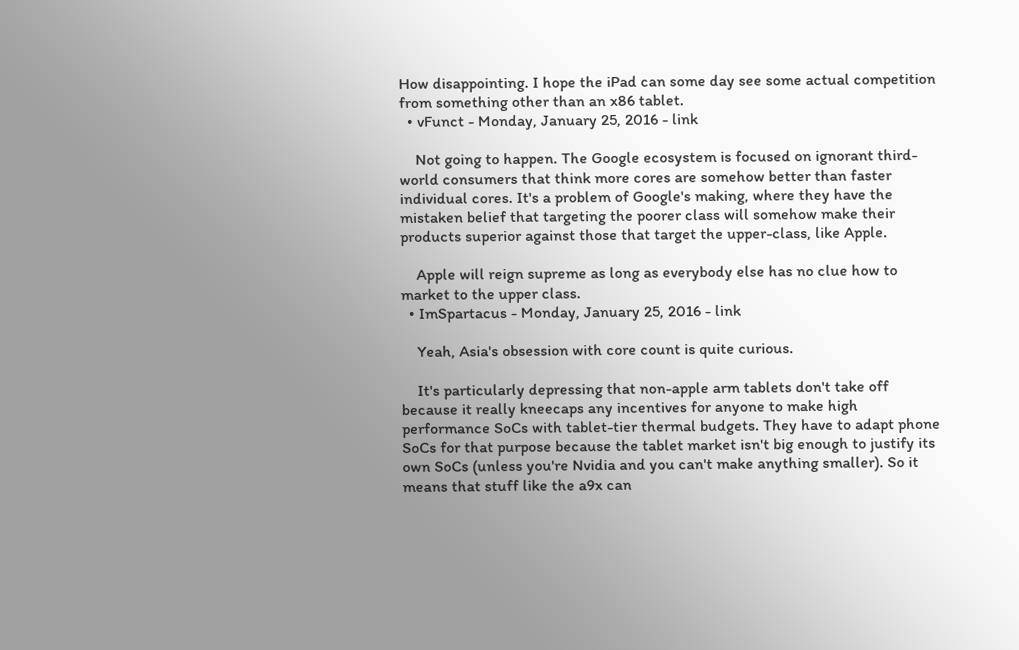How disappointing. I hope the iPad can some day see some actual competition from something other than an x86 tablet.
  • vFunct - Monday, January 25, 2016 - link

    Not going to happen. The Google ecosystem is focused on ignorant third-world consumers that think more cores are somehow better than faster individual cores. It's a problem of Google's making, where they have the mistaken belief that targeting the poorer class will somehow make their products superior against those that target the upper-class, like Apple.

    Apple will reign supreme as long as everybody else has no clue how to market to the upper class.
  • ImSpartacus - Monday, January 25, 2016 - link

    Yeah, Asia's obsession with core count is quite curious.

    It's particularly depressing that non-apple arm tablets don't take off because it really kneecaps any incentives for anyone to make high performance SoCs with tablet-tier thermal budgets. They have to adapt phone SoCs for that purpose because the tablet market isn't big enough to justify its own SoCs (unless you're Nvidia and you can't make anything smaller). So it means that stuff like the a9x can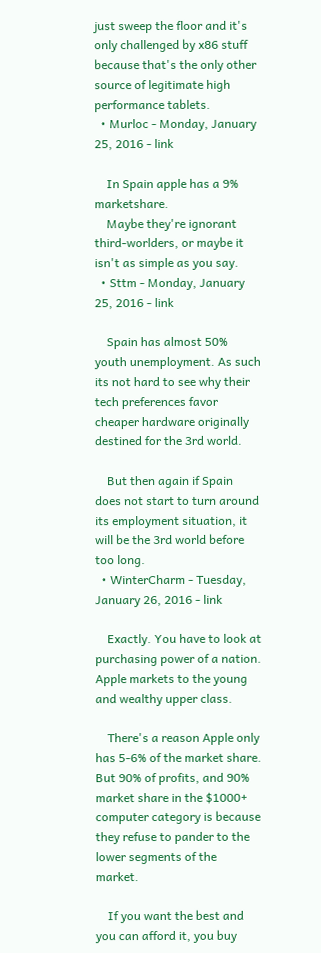just sweep the floor and it's only challenged by x86 stuff because that's the only other source of legitimate high performance tablets.
  • Murloc - Monday, January 25, 2016 - link

    In Spain apple has a 9% marketshare.
    Maybe they're ignorant third-worlders, or maybe it isn't as simple as you say.
  • Sttm - Monday, January 25, 2016 - link

    Spain has almost 50% youth unemployment. As such its not hard to see why their tech preferences favor cheaper hardware originally destined for the 3rd world.

    But then again if Spain does not start to turn around its employment situation, it will be the 3rd world before too long.
  • WinterCharm - Tuesday, January 26, 2016 - link

    Exactly. You have to look at purchasing power of a nation. Apple markets to the young and wealthy upper class.

    There's a reason Apple only has 5-6% of the market share. But 90% of profits, and 90% market share in the $1000+ computer category is because they refuse to pander to the lower segments of the market.

    If you want the best and you can afford it, you buy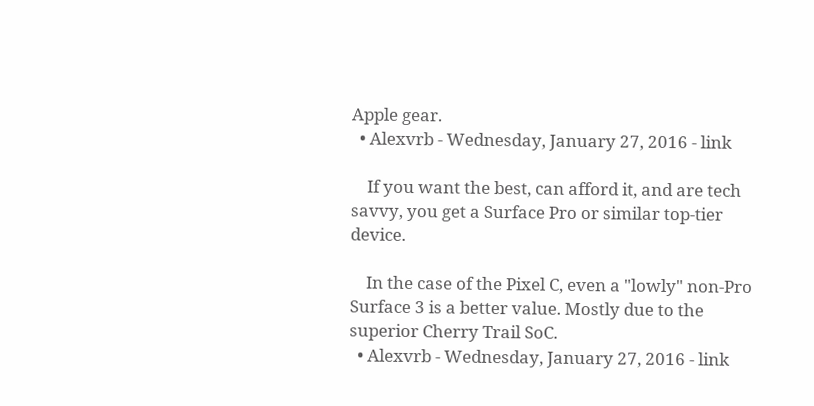Apple gear.
  • Alexvrb - Wednesday, January 27, 2016 - link

    If you want the best, can afford it, and are tech savvy, you get a Surface Pro or similar top-tier device.

    In the case of the Pixel C, even a "lowly" non-Pro Surface 3 is a better value. Mostly due to the superior Cherry Trail SoC.
  • Alexvrb - Wednesday, January 27, 2016 - link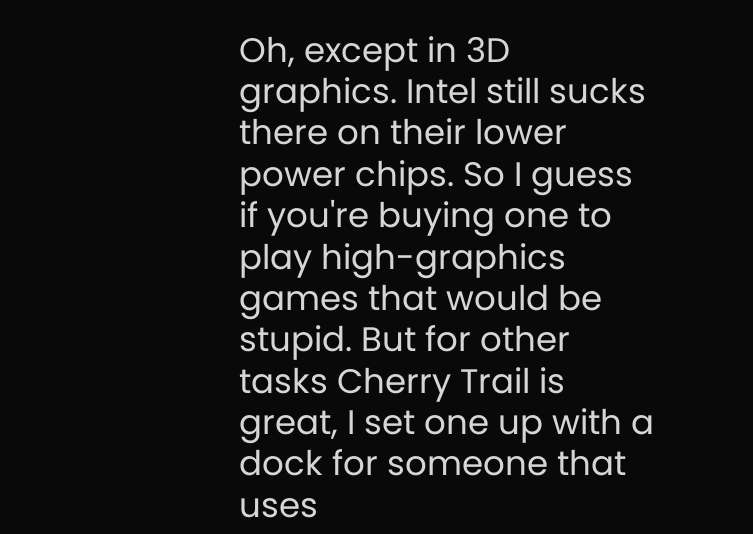Oh, except in 3D graphics. Intel still sucks there on their lower power chips. So I guess if you're buying one to play high-graphics games that would be stupid. But for other tasks Cherry Trail is great, I set one up with a dock for someone that uses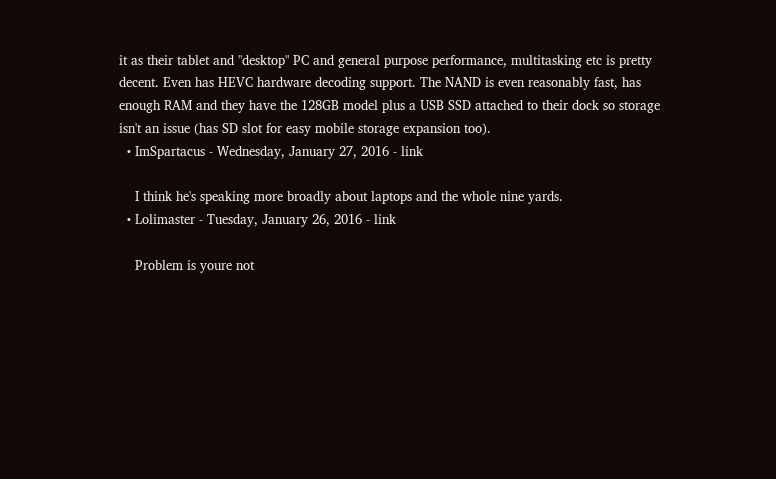it as their tablet and "desktop" PC and general purpose performance, multitasking etc is pretty decent. Even has HEVC hardware decoding support. The NAND is even reasonably fast, has enough RAM and they have the 128GB model plus a USB SSD attached to their dock so storage isn't an issue (has SD slot for easy mobile storage expansion too).
  • ImSpartacus - Wednesday, January 27, 2016 - link

    I think he's speaking more broadly about laptops and the whole nine yards.
  • Lolimaster - Tuesday, January 26, 2016 - link

    Problem is youre not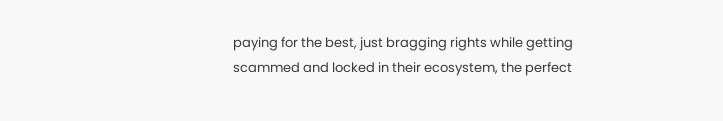paying for the best, just bragging rights while getting scammed and locked in their ecosystem, the perfect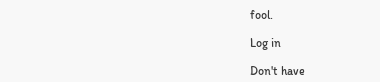fool.

Log in

Don't have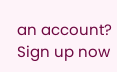an account? Sign up now